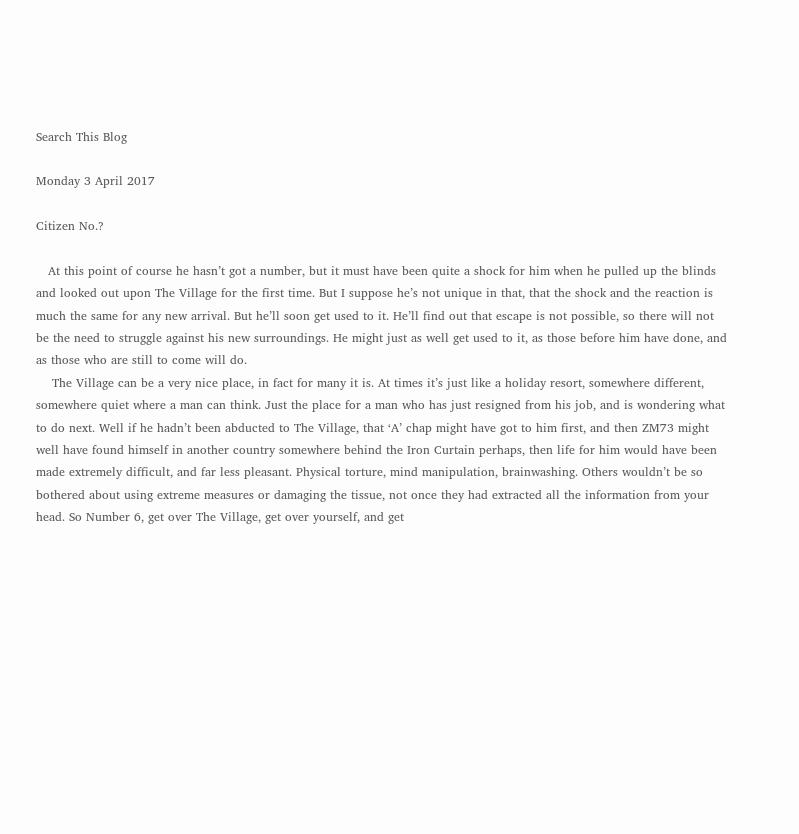Search This Blog

Monday 3 April 2017

Citizen No.?

   At this point of course he hasn’t got a number, but it must have been quite a shock for him when he pulled up the blinds and looked out upon The Village for the first time. But I suppose he’s not unique in that, that the shock and the reaction is much the same for any new arrival. But he’ll soon get used to it. He’ll find out that escape is not possible, so there will not be the need to struggle against his new surroundings. He might just as well get used to it, as those before him have done, and as those who are still to come will do.
    The Village can be a very nice place, in fact for many it is. At times it’s just like a holiday resort, somewhere different, somewhere quiet where a man can think. Just the place for a man who has just resigned from his job, and is wondering what to do next. Well if he hadn’t been abducted to The Village, that ‘A’ chap might have got to him first, and then ZM73 might well have found himself in another country somewhere behind the Iron Curtain perhaps, then life for him would have been made extremely difficult, and far less pleasant. Physical torture, mind manipulation, brainwashing. Others wouldn’t be so bothered about using extreme measures or damaging the tissue, not once they had extracted all the information from your head. So Number 6, get over The Village, get over yourself, and get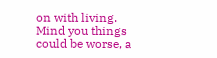on with living. Mind you things could be worse, a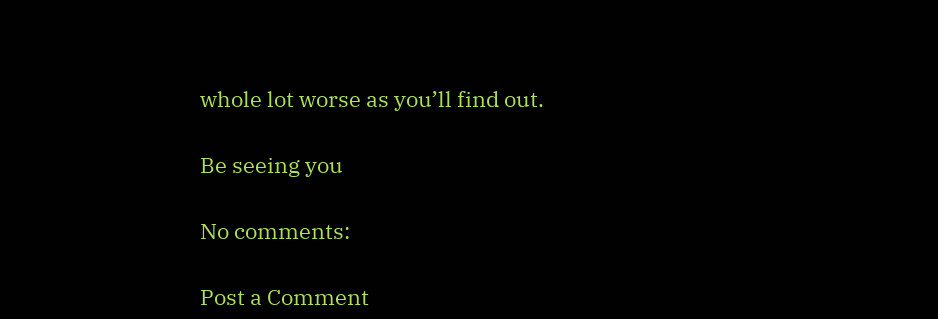whole lot worse as you’ll find out.

Be seeing you

No comments:

Post a Comment